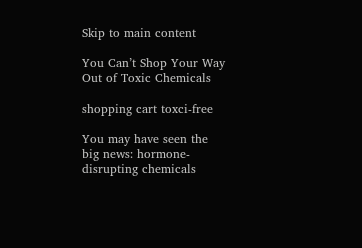Skip to main content

You Can’t Shop Your Way Out of Toxic Chemicals

shopping cart toxci-free

You may have seen the big news: hormone-disrupting chemicals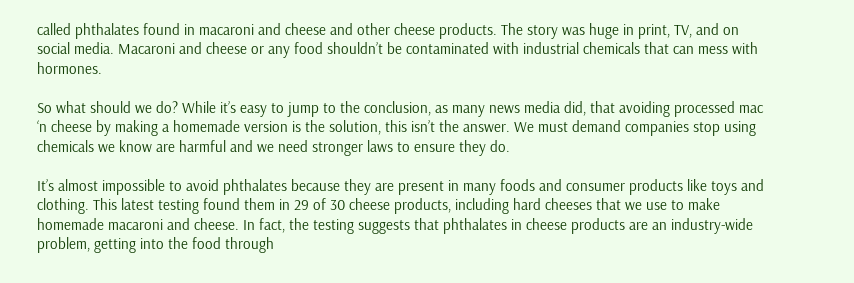called phthalates found in macaroni and cheese and other cheese products. The story was huge in print, TV, and on social media. Macaroni and cheese or any food shouldn’t be contaminated with industrial chemicals that can mess with hormones.

So what should we do? While it’s easy to jump to the conclusion, as many news media did, that avoiding processed mac ‘n cheese by making a homemade version is the solution, this isn’t the answer. We must demand companies stop using chemicals we know are harmful and we need stronger laws to ensure they do.

It’s almost impossible to avoid phthalates because they are present in many foods and consumer products like toys and clothing. This latest testing found them in 29 of 30 cheese products, including hard cheeses that we use to make homemade macaroni and cheese. In fact, the testing suggests that phthalates in cheese products are an industry-wide problem, getting into the food through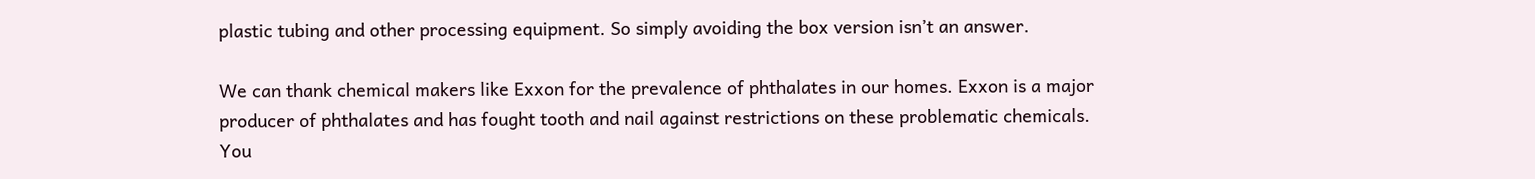plastic tubing and other processing equipment. So simply avoiding the box version isn’t an answer.

We can thank chemical makers like Exxon for the prevalence of phthalates in our homes. Exxon is a major producer of phthalates and has fought tooth and nail against restrictions on these problematic chemicals. You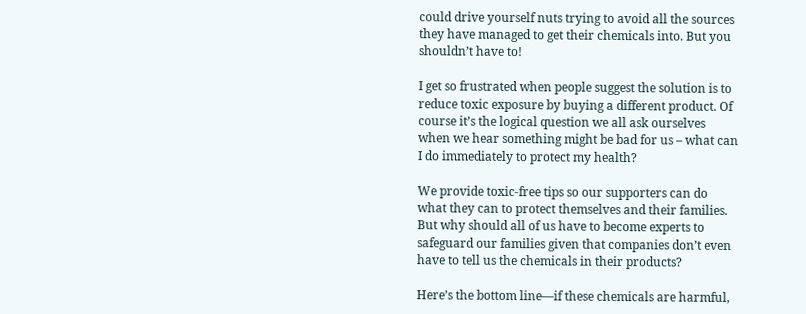could drive yourself nuts trying to avoid all the sources they have managed to get their chemicals into. But you shouldn’t have to!

I get so frustrated when people suggest the solution is to reduce toxic exposure by buying a different product. Of course it’s the logical question we all ask ourselves when we hear something might be bad for us – what can I do immediately to protect my health?

We provide toxic-free tips so our supporters can do what they can to protect themselves and their families. But why should all of us have to become experts to safeguard our families given that companies don’t even have to tell us the chemicals in their products?

Here’s the bottom line—if these chemicals are harmful,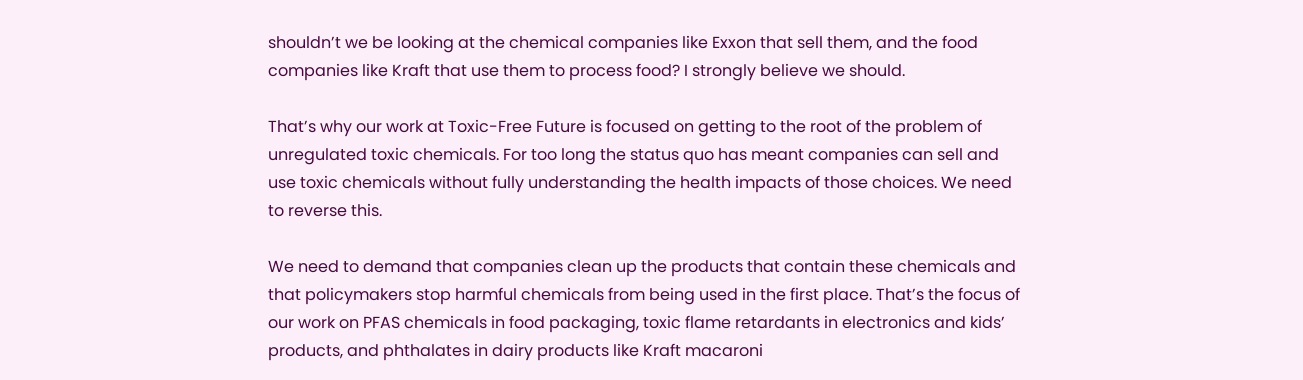shouldn’t we be looking at the chemical companies like Exxon that sell them, and the food companies like Kraft that use them to process food? I strongly believe we should.

That’s why our work at Toxic-Free Future is focused on getting to the root of the problem of unregulated toxic chemicals. For too long the status quo has meant companies can sell and use toxic chemicals without fully understanding the health impacts of those choices. We need to reverse this.

We need to demand that companies clean up the products that contain these chemicals and that policymakers stop harmful chemicals from being used in the first place. That’s the focus of our work on PFAS chemicals in food packaging, toxic flame retardants in electronics and kids’ products, and phthalates in dairy products like Kraft macaroni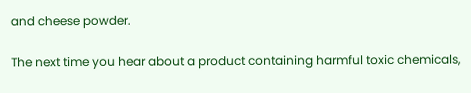and cheese powder.

The next time you hear about a product containing harmful toxic chemicals,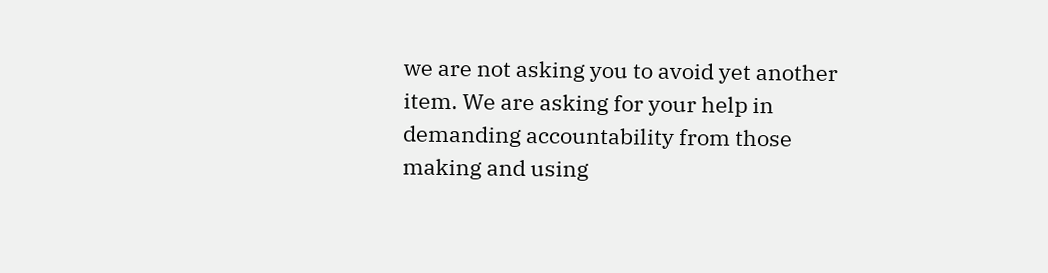we are not asking you to avoid yet another item. We are asking for your help in demanding accountability from those making and using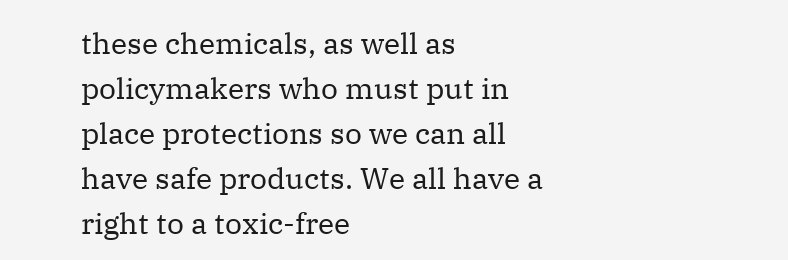these chemicals, as well as policymakers who must put in place protections so we can all have safe products. We all have a right to a toxic-free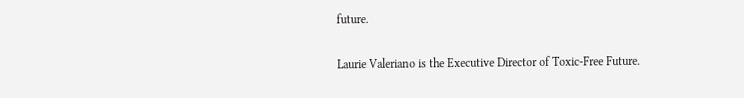future.

Laurie Valeriano is the Executive Director of Toxic-Free Future.